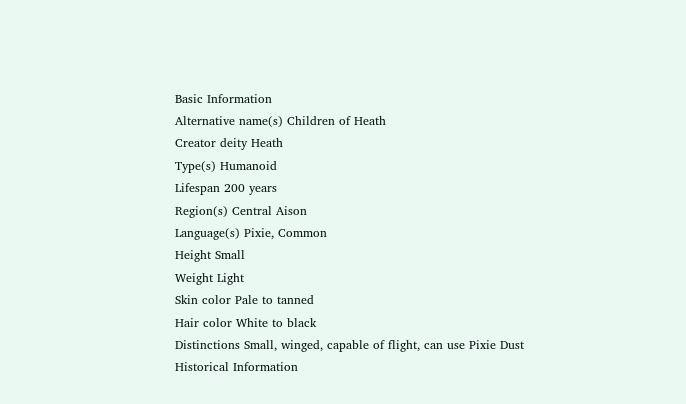Basic Information
Alternative name(s) Children of Heath
Creator deity Heath
Type(s) Humanoid
Lifespan 200 years
Region(s) Central Aison
Language(s) Pixie, Common
Height Small
Weight Light
Skin color Pale to tanned
Hair color White to black
Distinctions Small, winged, capable of flight, can use Pixie Dust
Historical Information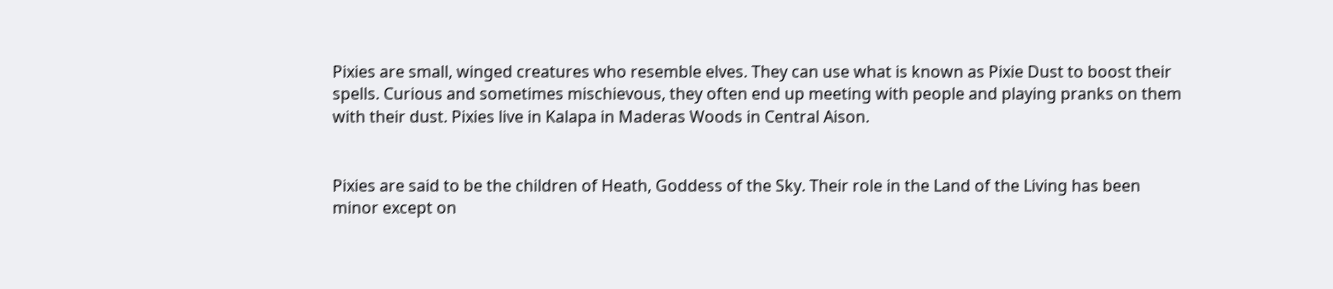Pixies are small, winged creatures who resemble elves. They can use what is known as Pixie Dust to boost their spells. Curious and sometimes mischievous, they often end up meeting with people and playing pranks on them with their dust. Pixies live in Kalapa in Maderas Woods in Central Aison.


Pixies are said to be the children of Heath, Goddess of the Sky. Their role in the Land of the Living has been minor except on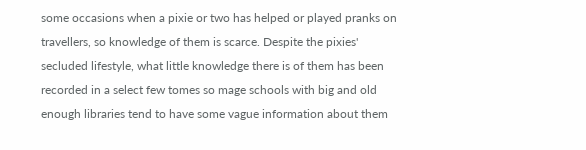some occasions when a pixie or two has helped or played pranks on travellers, so knowledge of them is scarce. Despite the pixies' secluded lifestyle, what little knowledge there is of them has been recorded in a select few tomes so mage schools with big and old enough libraries tend to have some vague information about them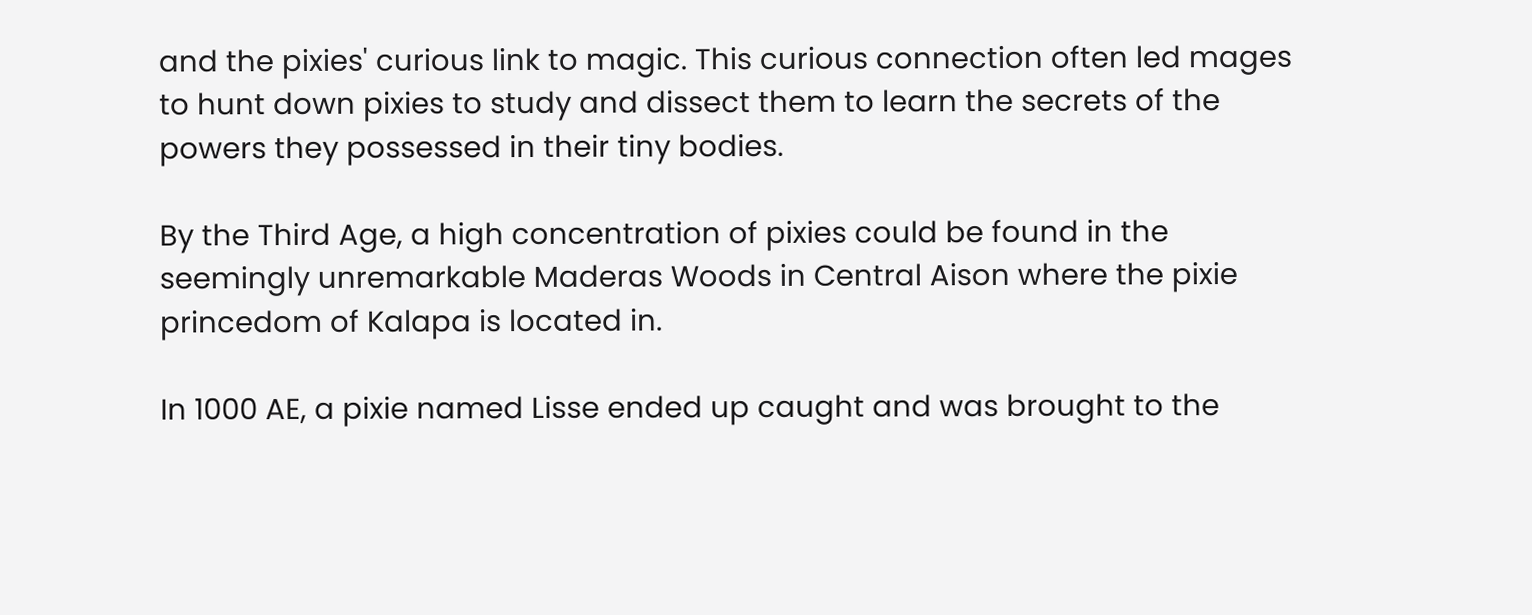and the pixies' curious link to magic. This curious connection often led mages to hunt down pixies to study and dissect them to learn the secrets of the powers they possessed in their tiny bodies.

By the Third Age, a high concentration of pixies could be found in the seemingly unremarkable Maderas Woods in Central Aison where the pixie princedom of Kalapa is located in.

In 1000 AE, a pixie named Lisse ended up caught and was brought to the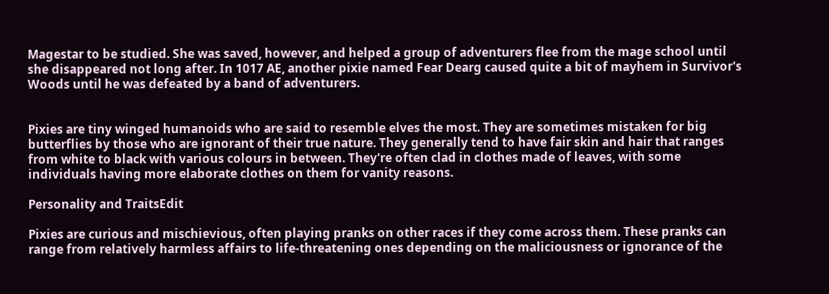Magestar to be studied. She was saved, however, and helped a group of adventurers flee from the mage school until she disappeared not long after. In 1017 AE, another pixie named Fear Dearg caused quite a bit of mayhem in Survivor's Woods until he was defeated by a band of adventurers.


Pixies are tiny winged humanoids who are said to resemble elves the most. They are sometimes mistaken for big butterflies by those who are ignorant of their true nature. They generally tend to have fair skin and hair that ranges from white to black with various colours in between. They're often clad in clothes made of leaves, with some individuals having more elaborate clothes on them for vanity reasons.

Personality and TraitsEdit

Pixies are curious and mischievious, often playing pranks on other races if they come across them. These pranks can range from relatively harmless affairs to life-threatening ones depending on the maliciousness or ignorance of the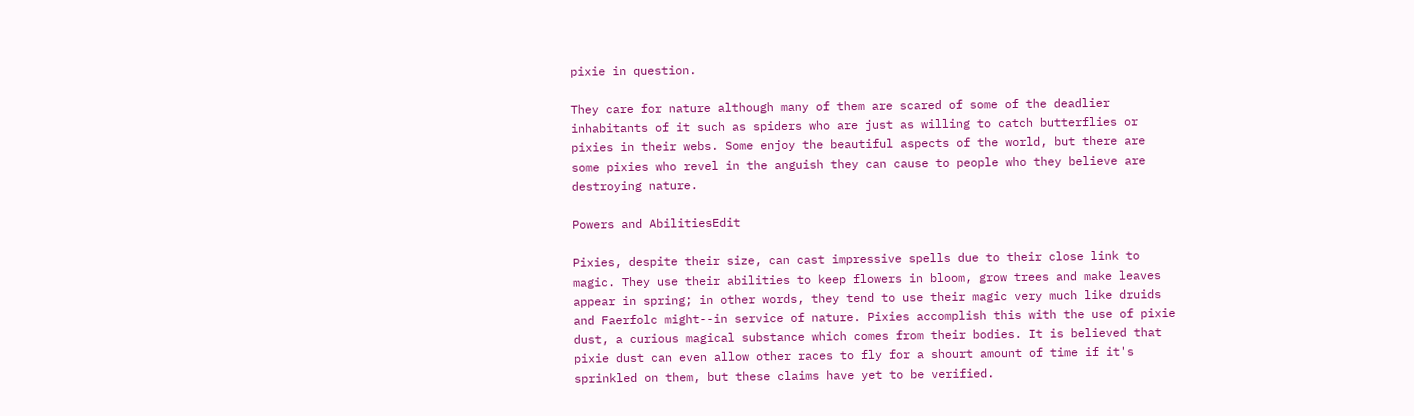pixie in question.

They care for nature although many of them are scared of some of the deadlier inhabitants of it such as spiders who are just as willing to catch butterflies or pixies in their webs. Some enjoy the beautiful aspects of the world, but there are some pixies who revel in the anguish they can cause to people who they believe are destroying nature.

Powers and AbilitiesEdit

Pixies, despite their size, can cast impressive spells due to their close link to magic. They use their abilities to keep flowers in bloom, grow trees and make leaves appear in spring; in other words, they tend to use their magic very much like druids and Faerfolc might--in service of nature. Pixies accomplish this with the use of pixie dust, a curious magical substance which comes from their bodies. It is believed that pixie dust can even allow other races to fly for a shourt amount of time if it's sprinkled on them, but these claims have yet to be verified.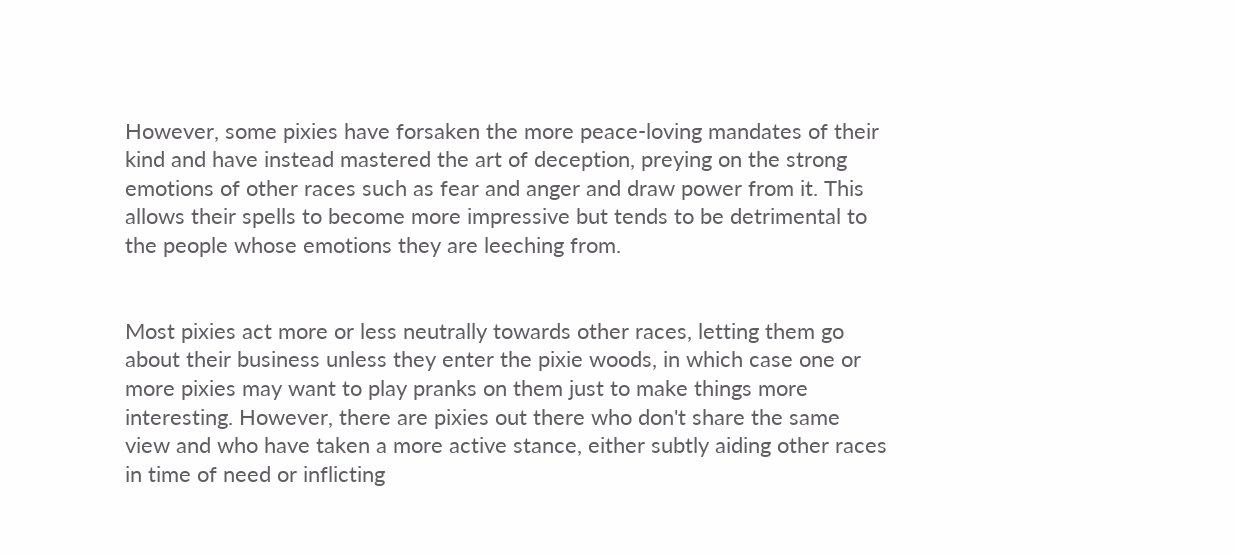However, some pixies have forsaken the more peace-loving mandates of their kind and have instead mastered the art of deception, preying on the strong emotions of other races such as fear and anger and draw power from it. This allows their spells to become more impressive but tends to be detrimental to the people whose emotions they are leeching from.


Most pixies act more or less neutrally towards other races, letting them go about their business unless they enter the pixie woods, in which case one or more pixies may want to play pranks on them just to make things more interesting. However, there are pixies out there who don't share the same view and who have taken a more active stance, either subtly aiding other races in time of need or inflicting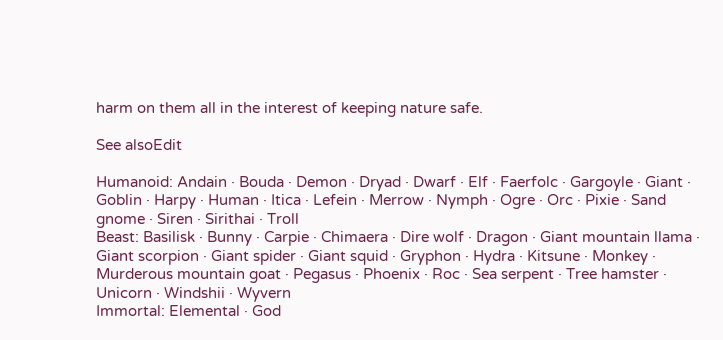harm on them all in the interest of keeping nature safe.

See alsoEdit

Humanoid: Andain · Bouda · Demon · Dryad · Dwarf · Elf · Faerfolc · Gargoyle · Giant · Goblin · Harpy · Human · Itica · Lefein · Merrow · Nymph · Ogre · Orc · Pixie · Sand gnome · Siren · Sirithai · Troll
Beast: Basilisk · Bunny · Carpie · Chimaera · Dire wolf · Dragon · Giant mountain llama · Giant scorpion · Giant spider · Giant squid · Gryphon · Hydra · Kitsune · Monkey · Murderous mountain goat · Pegasus · Phoenix · Roc · Sea serpent · Tree hamster · Unicorn · Windshii · Wyvern
Immortal: Elemental · God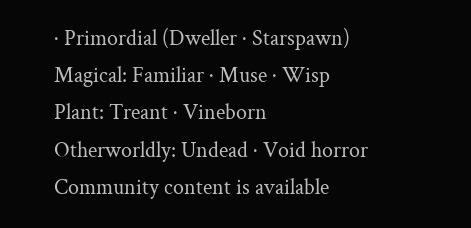· Primordial (Dweller · Starspawn)
Magical: Familiar · Muse · Wisp
Plant: Treant · Vineborn
Otherworldly: Undead · Void horror
Community content is available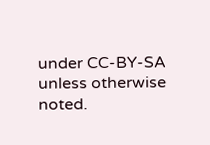under CC-BY-SA unless otherwise noted.